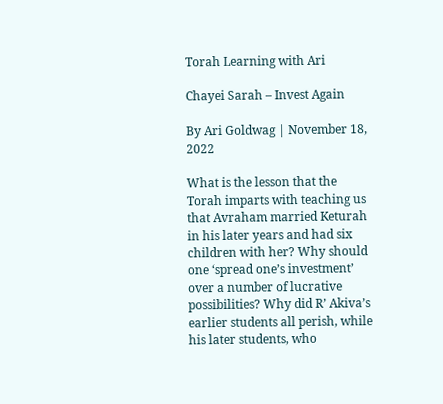Torah Learning with Ari

Chayei Sarah – Invest Again

By Ari Goldwag | November 18, 2022

What is the lesson that the Torah imparts with teaching us that Avraham married Keturah in his later years and had six children with her? Why should one ‘spread one’s investment’ over a number of lucrative possibilities? Why did R’ Akiva’s earlier students all perish, while his later students, who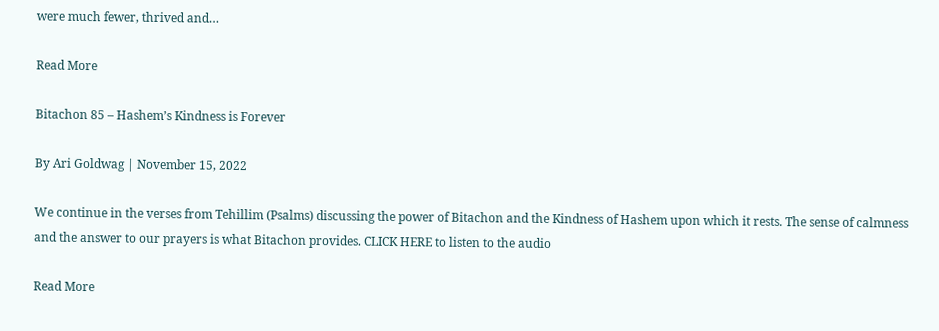were much fewer, thrived and…

Read More

Bitachon 85 – Hashem’s Kindness is Forever

By Ari Goldwag | November 15, 2022

We continue in the verses from Tehillim (Psalms) discussing the power of Bitachon and the Kindness of Hashem upon which it rests. The sense of calmness and the answer to our prayers is what Bitachon provides. CLICK HERE to listen to the audio

Read More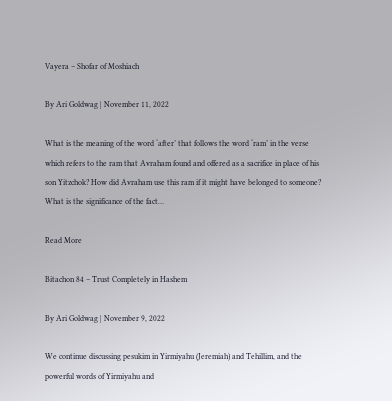Vayera – Shofar of Moshiach

By Ari Goldwag | November 11, 2022

What is the meaning of the word ‘after’ that follows the word ‘ram’ in the verse which refers to the ram that Avraham found and offered as a sacrifice in place of his son Yitzchok? How did Avraham use this ram if it might have belonged to someone? What is the significance of the fact…

Read More

Bitachon 84 – Trust Completely in Hashem

By Ari Goldwag | November 9, 2022

We continue discussing pesukim in Yirmiyahu (Jeremiah) and Tehillim, and the powerful words of Yirmiyahu and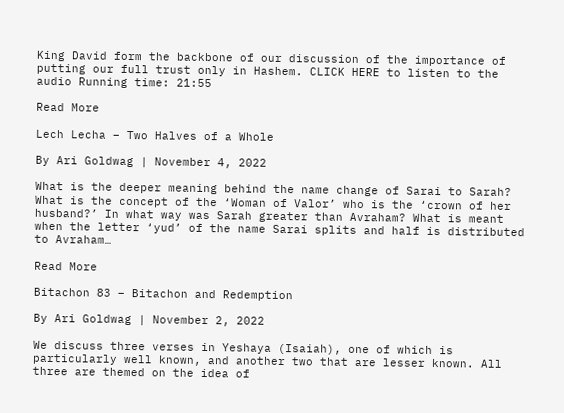King David form the backbone of our discussion of the importance of putting our full trust only in Hashem. CLICK HERE to listen to the audio Running time: 21:55

Read More

Lech Lecha – Two Halves of a Whole

By Ari Goldwag | November 4, 2022

What is the deeper meaning behind the name change of Sarai to Sarah? What is the concept of the ‘Woman of Valor’ who is the ‘crown of her husband?’ In what way was Sarah greater than Avraham? What is meant when the letter ‘yud’ of the name Sarai splits and half is distributed to Avraham…

Read More

Bitachon 83 – Bitachon and Redemption

By Ari Goldwag | November 2, 2022

We discuss three verses in Yeshaya (Isaiah), one of which is particularly well known, and another two that are lesser known. All three are themed on the idea of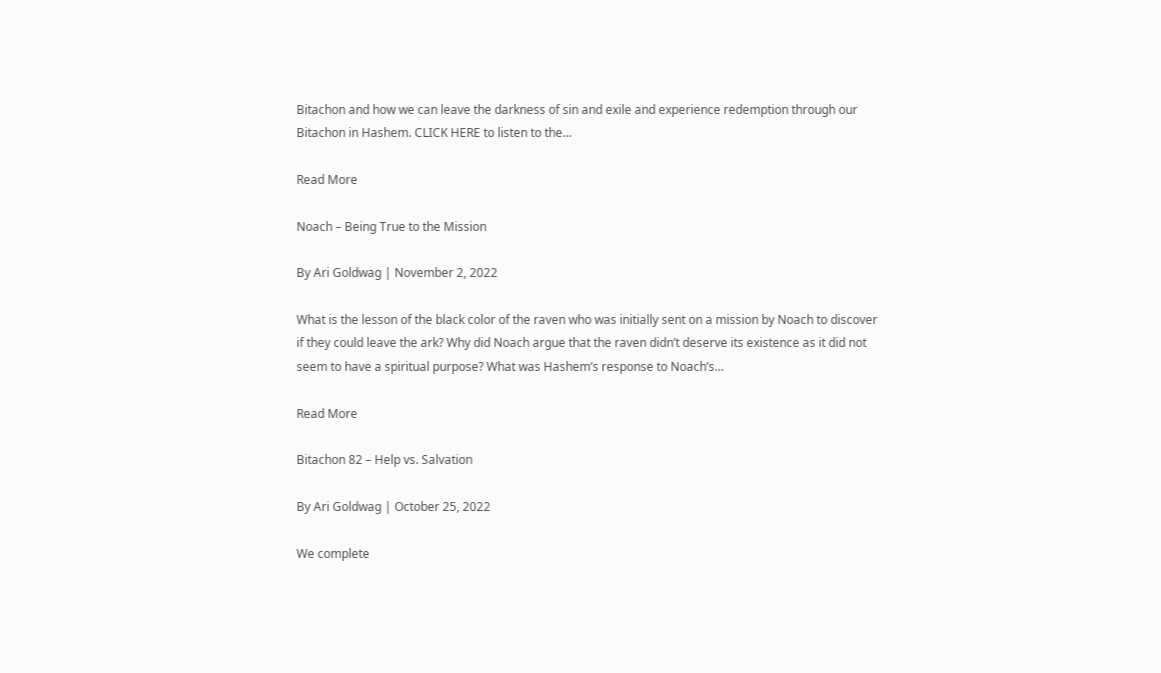Bitachon and how we can leave the darkness of sin and exile and experience redemption through our Bitachon in Hashem. CLICK HERE to listen to the…

Read More

Noach – Being True to the Mission

By Ari Goldwag | November 2, 2022

What is the lesson of the black color of the raven who was initially sent on a mission by Noach to discover if they could leave the ark? Why did Noach argue that the raven didn’t deserve its existence as it did not seem to have a spiritual purpose? What was Hashem’s response to Noach’s…

Read More

Bitachon 82 – Help vs. Salvation

By Ari Goldwag | October 25, 2022

We complete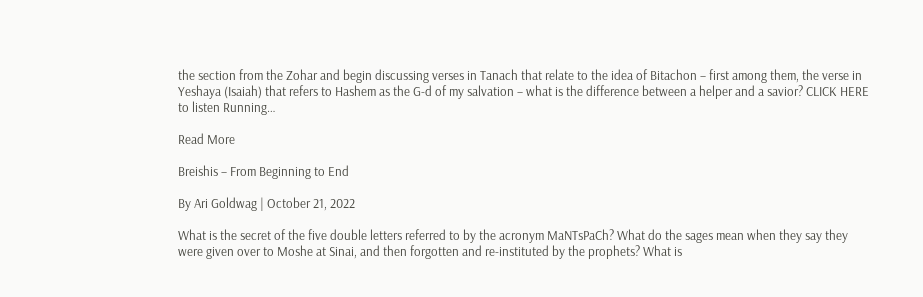the section from the Zohar and begin discussing verses in Tanach that relate to the idea of Bitachon – first among them, the verse in Yeshaya (Isaiah) that refers to Hashem as the G-d of my salvation – what is the difference between a helper and a savior? CLICK HERE to listen Running…

Read More

Breishis – From Beginning to End

By Ari Goldwag | October 21, 2022

What is the secret of the five double letters referred to by the acronym MaNTsPaCh? What do the sages mean when they say they were given over to Moshe at Sinai, and then forgotten and re-instituted by the prophets? What is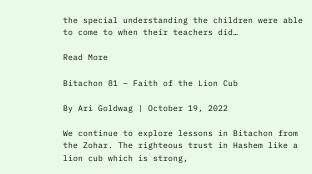the special understanding the children were able to come to when their teachers did…

Read More

Bitachon 81 – Faith of the Lion Cub

By Ari Goldwag | October 19, 2022

We continue to explore lessons in Bitachon from the Zohar. The righteous trust in Hashem like a lion cub which is strong,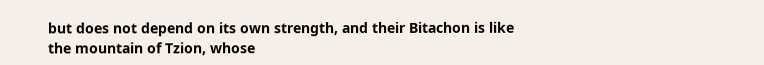but does not depend on its own strength, and their Bitachon is like the mountain of Tzion, whose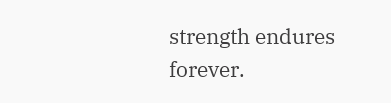strength endures forever.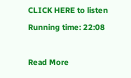CLICK HERE to listen Running time: 22:08

Read More